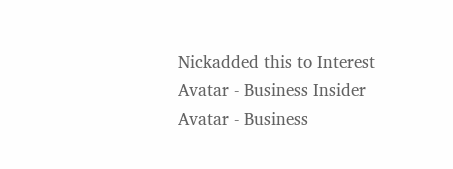Nickadded this to Interest
Avatar - Business Insider
Avatar - Business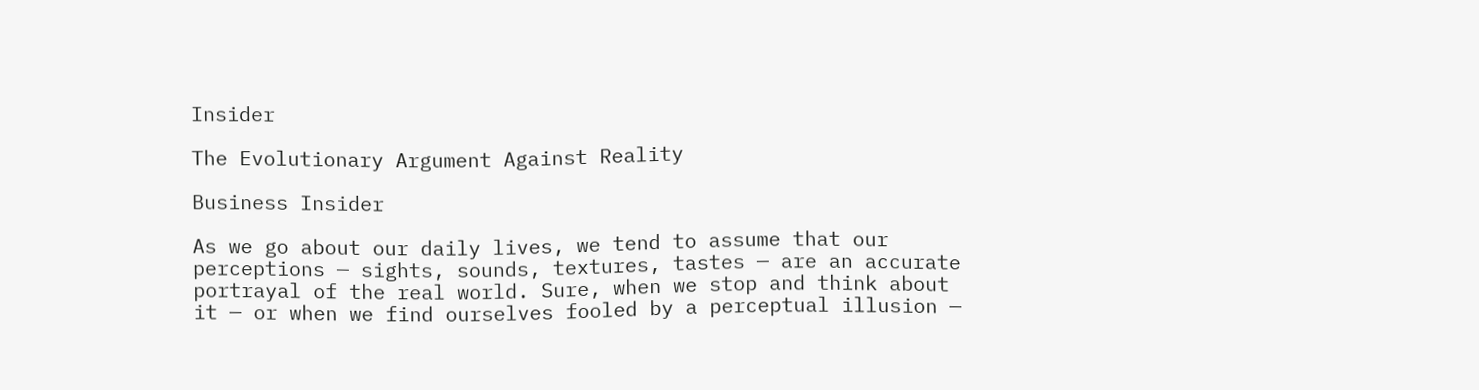Insider

The Evolutionary Argument Against Reality

Business Insider

As we go about our daily lives, we tend to assume that our perceptions — sights, sounds, textures, tastes — are an accurate portrayal of the real world. Sure, when we stop and think about it — or when we find ourselves fooled by a perceptual illusion —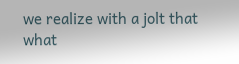we realize with a jolt that what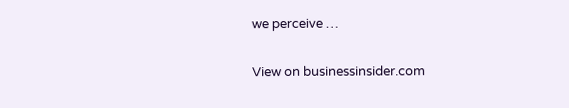we perceive …

View on businessinsider.com